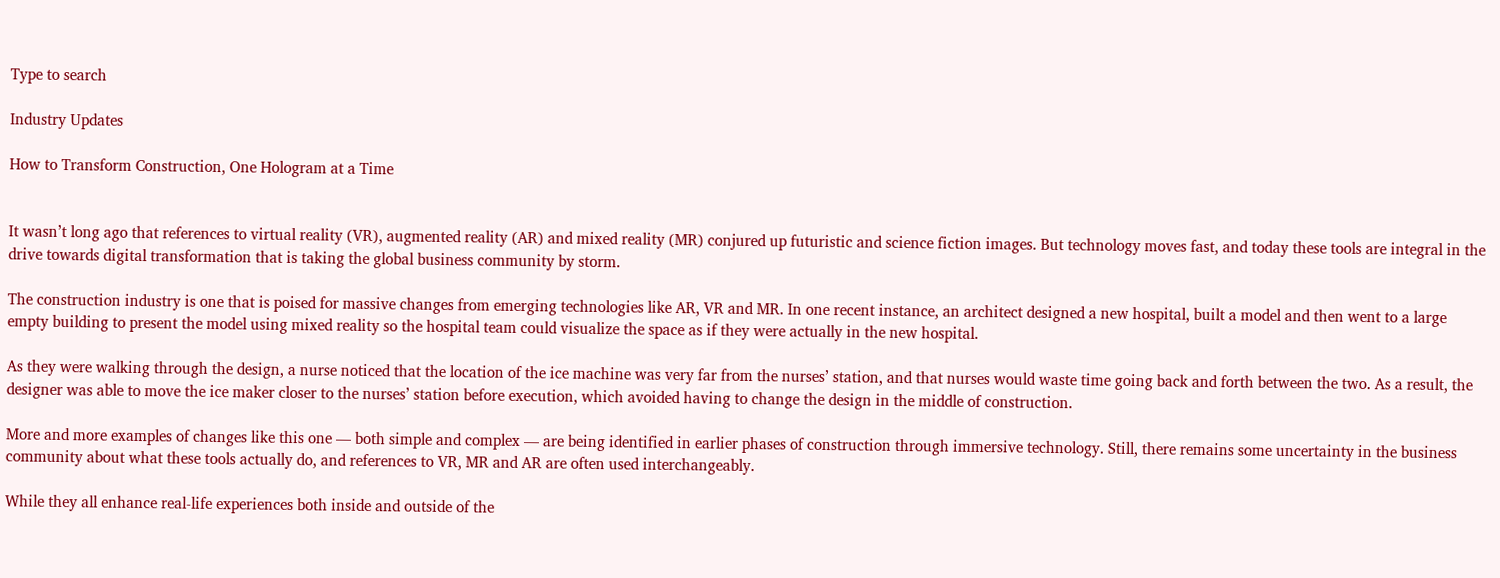Type to search

Industry Updates

How to Transform Construction, One Hologram at a Time


It wasn’t long ago that references to virtual reality (VR), augmented reality (AR) and mixed reality (MR) conjured up futuristic and science fiction images. But technology moves fast, and today these tools are integral in the drive towards digital transformation that is taking the global business community by storm.

The construction industry is one that is poised for massive changes from emerging technologies like AR, VR and MR. In one recent instance, an architect designed a new hospital, built a model and then went to a large empty building to present the model using mixed reality so the hospital team could visualize the space as if they were actually in the new hospital.

As they were walking through the design, a nurse noticed that the location of the ice machine was very far from the nurses’ station, and that nurses would waste time going back and forth between the two. As a result, the designer was able to move the ice maker closer to the nurses’ station before execution, which avoided having to change the design in the middle of construction.

More and more examples of changes like this one — both simple and complex — are being identified in earlier phases of construction through immersive technology. Still, there remains some uncertainty in the business community about what these tools actually do, and references to VR, MR and AR are often used interchangeably.

While they all enhance real-life experiences both inside and outside of the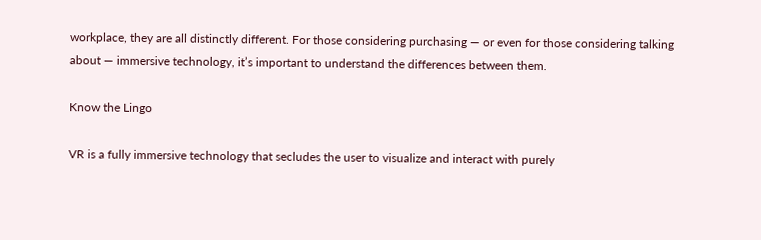workplace, they are all distinctly different. For those considering purchasing — or even for those considering talking about — immersive technology, it’s important to understand the differences between them.

Know the Lingo

VR is a fully immersive technology that secludes the user to visualize and interact with purely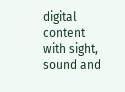digital content with sight, sound and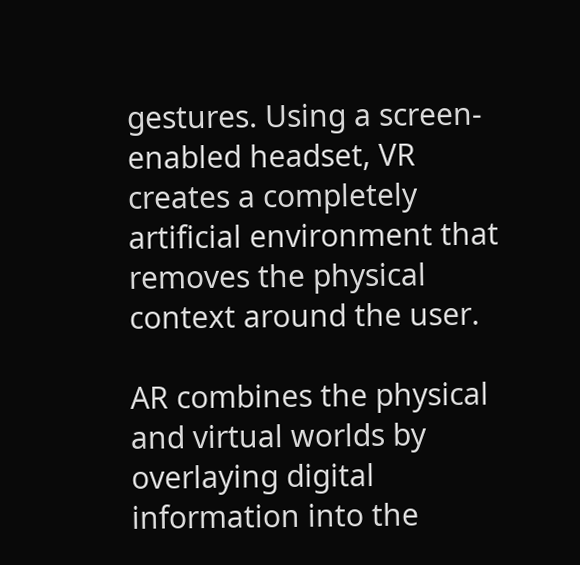gestures. Using a screen-enabled headset, VR creates a completely artificial environment that removes the physical context around the user.

AR combines the physical and virtual worlds by overlaying digital information into the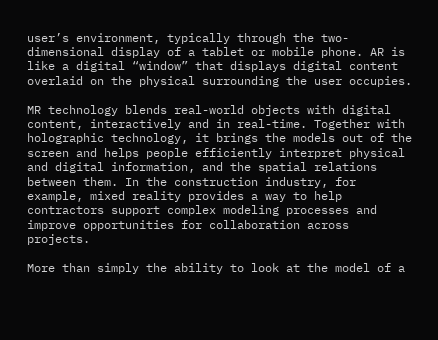user’s environment, typically through the two-dimensional display of a tablet or mobile phone. AR is like a digital “window” that displays digital content overlaid on the physical surrounding the user occupies.

MR technology blends real-world objects with digital content, interactively and in real-time. Together with holographic technology, it brings the models out of the screen and helps people efficiently interpret physical and digital information, and the spatial relations between them. In the construction industry, for example, mixed reality provides a way to help contractors support complex modeling processes and improve opportunities for collaboration across projects.

More than simply the ability to look at the model of a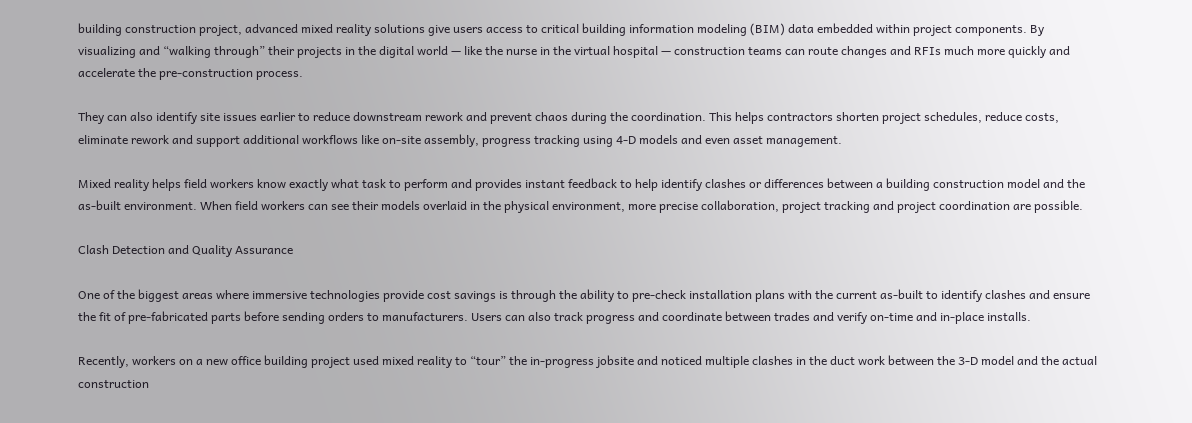building construction project, advanced mixed reality solutions give users access to critical building information modeling (BIM) data embedded within project components. By visualizing and “walking through” their projects in the digital world — like the nurse in the virtual hospital — construction teams can route changes and RFIs much more quickly and accelerate the pre-construction process.

They can also identify site issues earlier to reduce downstream rework and prevent chaos during the coordination. This helps contractors shorten project schedules, reduce costs, eliminate rework and support additional workflows like on-site assembly, progress tracking using 4-D models and even asset management.

Mixed reality helps field workers know exactly what task to perform and provides instant feedback to help identify clashes or differences between a building construction model and the as-built environment. When field workers can see their models overlaid in the physical environment, more precise collaboration, project tracking and project coordination are possible.

Clash Detection and Quality Assurance

One of the biggest areas where immersive technologies provide cost savings is through the ability to pre-check installation plans with the current as-built to identify clashes and ensure the fit of pre-fabricated parts before sending orders to manufacturers. Users can also track progress and coordinate between trades and verify on-time and in-place installs.

Recently, workers on a new office building project used mixed reality to “tour” the in-progress jobsite and noticed multiple clashes in the duct work between the 3-D model and the actual construction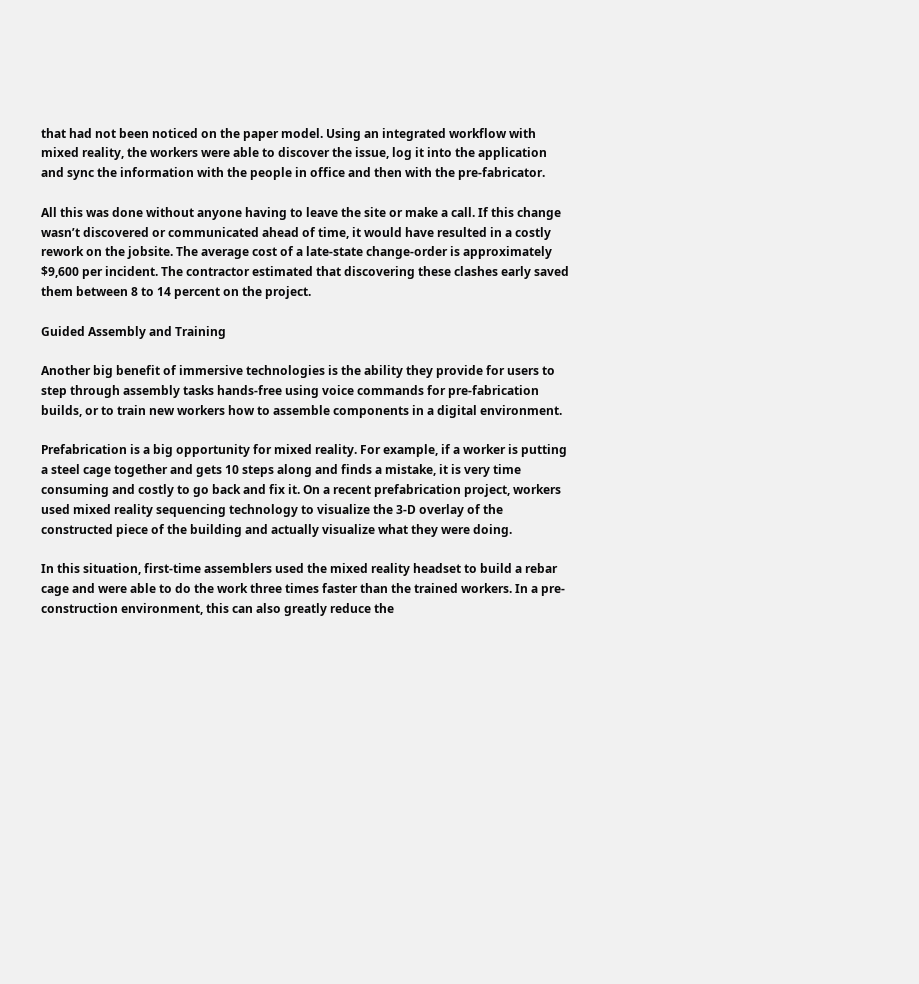that had not been noticed on the paper model. Using an integrated workflow with mixed reality, the workers were able to discover the issue, log it into the application and sync the information with the people in office and then with the pre-fabricator.

All this was done without anyone having to leave the site or make a call. If this change wasn’t discovered or communicated ahead of time, it would have resulted in a costly rework on the jobsite. The average cost of a late-state change-order is approximately $9,600 per incident. The contractor estimated that discovering these clashes early saved them between 8 to 14 percent on the project.

Guided Assembly and Training

Another big benefit of immersive technologies is the ability they provide for users to step through assembly tasks hands-free using voice commands for pre-fabrication builds, or to train new workers how to assemble components in a digital environment.

Prefabrication is a big opportunity for mixed reality. For example, if a worker is putting a steel cage together and gets 10 steps along and finds a mistake, it is very time consuming and costly to go back and fix it. On a recent prefabrication project, workers used mixed reality sequencing technology to visualize the 3-D overlay of the constructed piece of the building and actually visualize what they were doing.

In this situation, first-time assemblers used the mixed reality headset to build a rebar cage and were able to do the work three times faster than the trained workers. In a pre-construction environment, this can also greatly reduce the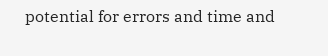potential for errors and time and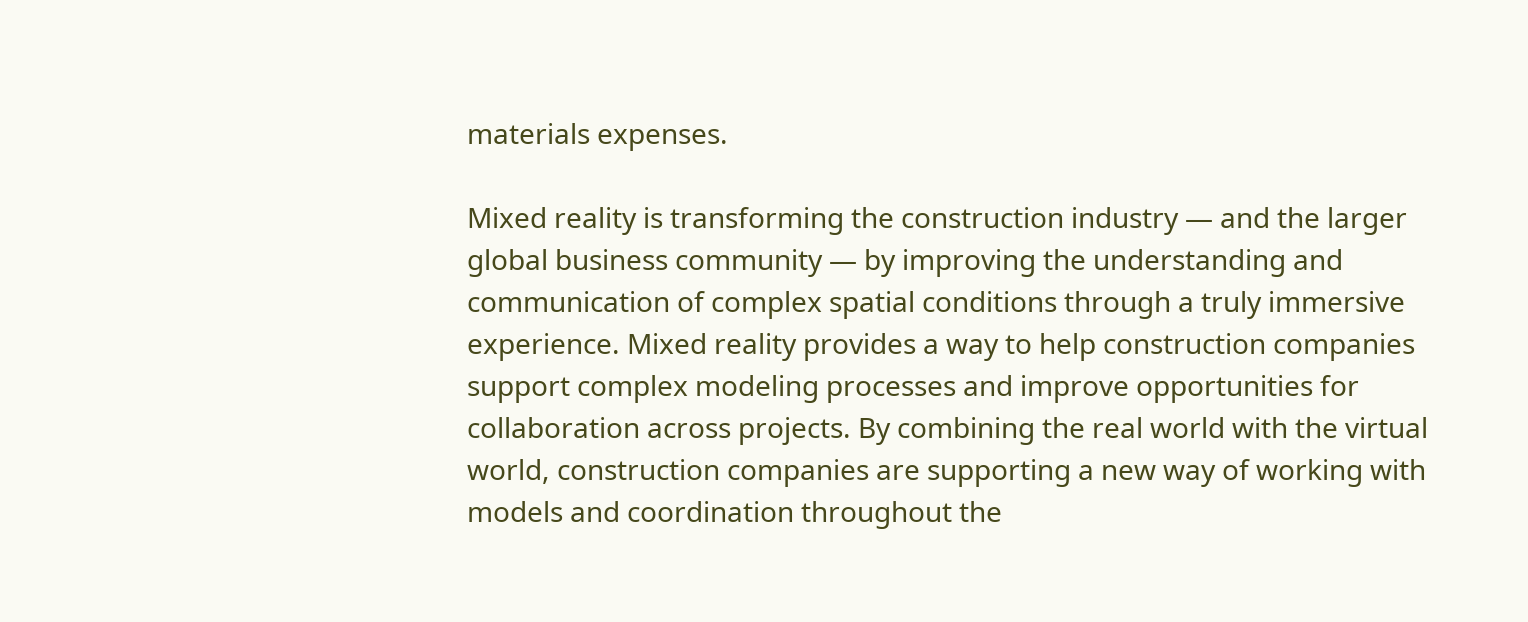materials expenses.

Mixed reality is transforming the construction industry — and the larger global business community — by improving the understanding and communication of complex spatial conditions through a truly immersive experience. Mixed reality provides a way to help construction companies support complex modeling processes and improve opportunities for collaboration across projects. By combining the real world with the virtual world, construction companies are supporting a new way of working with models and coordination throughout the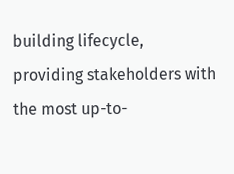building lifecycle, providing stakeholders with the most up-to-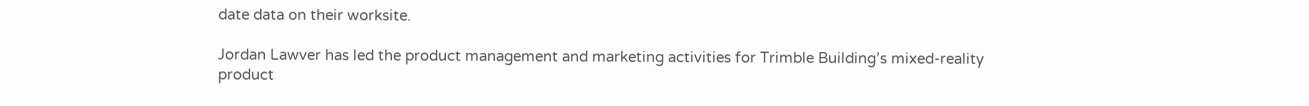date data on their worksite.

Jordan Lawver has led the product management and marketing activities for Trimble Building’s mixed-reality product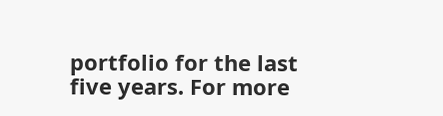portfolio for the last five years. For more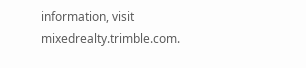information, visit mixedrealty.trimble.com.